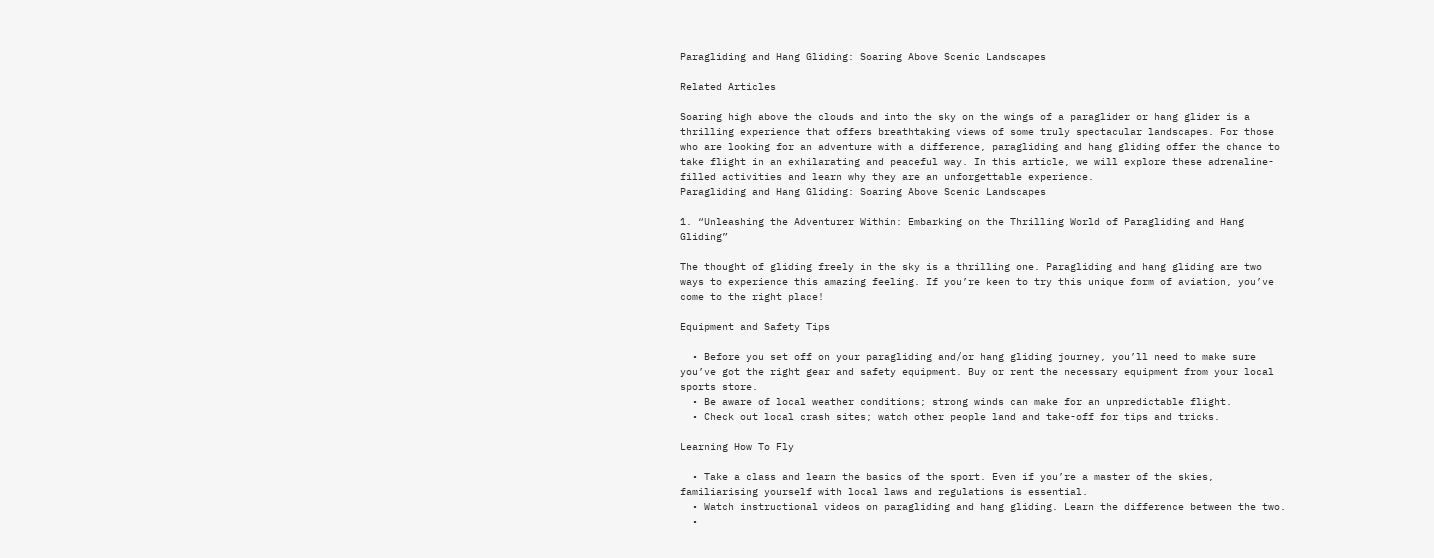Paragliding and Hang Gliding: Soaring Above Scenic Landscapes

Related Articles

Soaring high above the clouds and into the sky on the wings of a paraglider or hang glider is a thrilling experience that offers breathtaking views of some truly spectacular landscapes. For those who are looking for an adventure with a difference, paragliding and hang gliding offer the chance to take flight in an exhilarating and peaceful way. In this article, we will explore these adrenaline-filled activities and learn why they are an unforgettable experience.
Paragliding and Hang Gliding: Soaring Above Scenic Landscapes

1. “Unleashing the Adventurer Within: Embarking on the Thrilling World of Paragliding and Hang Gliding”

The thought of gliding freely in the sky is a thrilling one. Paragliding and hang gliding are two ways to experience this amazing feeling. If you’re keen to try this unique form of aviation, you’ve come to the right place!

Equipment and Safety Tips

  • Before you set off on your paragliding and/or hang gliding journey, you’ll need to make sure you’ve got the right gear and safety equipment. Buy or rent the necessary equipment from your local sports store.
  • Be aware of local weather conditions; strong winds can make for an unpredictable flight.
  • Check out local crash sites; watch other people land and take-off for tips and tricks.

Learning How To Fly

  • Take a class and learn the basics of the sport. Even if you’re a master of the skies, familiarising yourself with local laws and regulations is essential.
  • Watch instructional videos on paragliding and hang gliding. Learn the difference between the two.
  •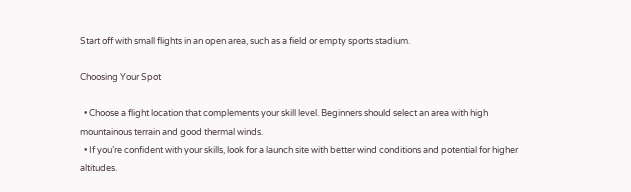Start off with small flights in an open area, such as a field or empty sports stadium.

Choosing Your Spot

  • Choose a flight location that complements your skill level. Beginners should select an area with high mountainous terrain and good thermal winds.
  • If you’re confident with your skills, look for a launch site with better wind conditions and potential for higher altitudes.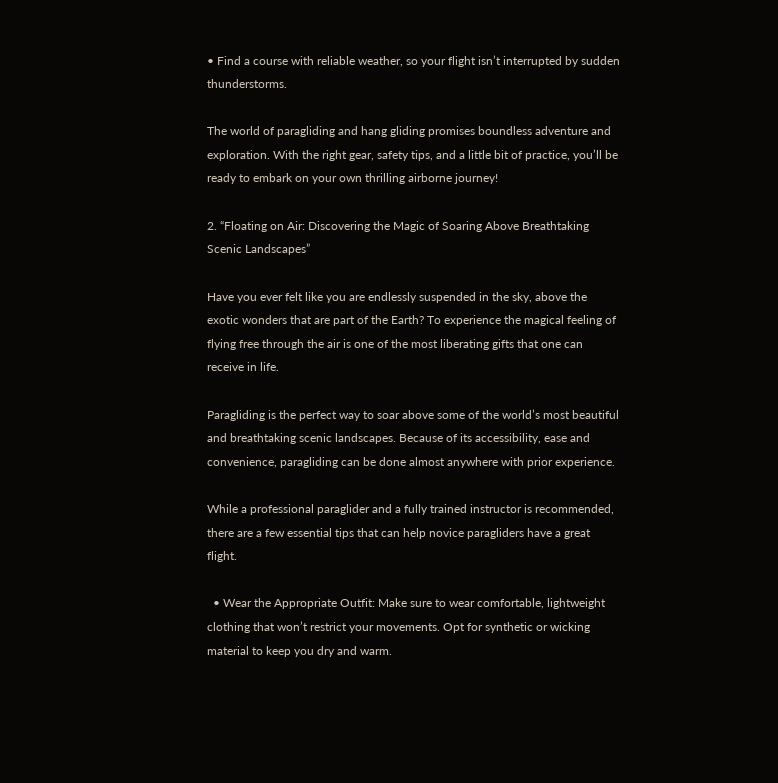• Find a course with reliable weather, so your flight isn’t interrupted by sudden thunderstorms.

The world of paragliding and hang gliding promises boundless adventure and exploration. With the right gear, safety tips, and a little bit of practice, you’ll be ready to embark on your own thrilling airborne journey!

2. “Floating on Air: Discovering the Magic of Soaring Above Breathtaking Scenic Landscapes”

Have you ever felt like you are endlessly suspended in the sky, above the exotic wonders that are part of the Earth? To experience the magical feeling of flying free through the air is one of the most liberating gifts that one can receive in life.

Paragliding is the perfect way to soar above some of the world’s most beautiful and breathtaking scenic landscapes. Because of its accessibility, ease and convenience, paragliding can be done almost anywhere with prior experience.

While a professional paraglider and a fully trained instructor is recommended, there are a few essential tips that can help novice paragliders have a great flight.

  • Wear the Appropriate Outfit: Make sure to wear comfortable, lightweight clothing that won’t restrict your movements. Opt for synthetic or wicking material to keep you dry and warm.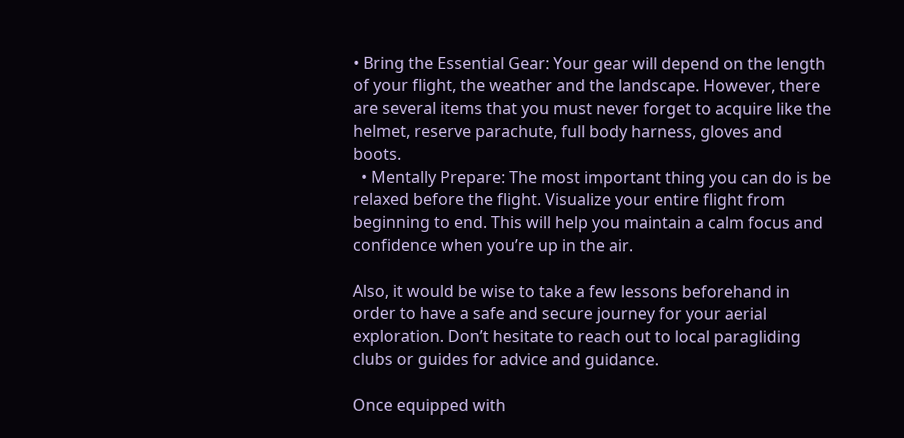• Bring the Essential Gear: Your gear will depend on the length of your flight, the weather and the landscape. However, there are several items that you must never forget to acquire like the helmet, reserve parachute, full body harness, gloves and boots.
  • Mentally Prepare: The most important thing you can do is be relaxed before the flight. Visualize your entire flight from beginning to end. This will help you maintain a calm focus and confidence when you’re up in the air.

Also, it would be wise to take a few lessons beforehand in order to have a safe and secure journey for your aerial exploration. Don’t hesitate to reach out to local paragliding clubs or guides for advice and guidance.

Once equipped with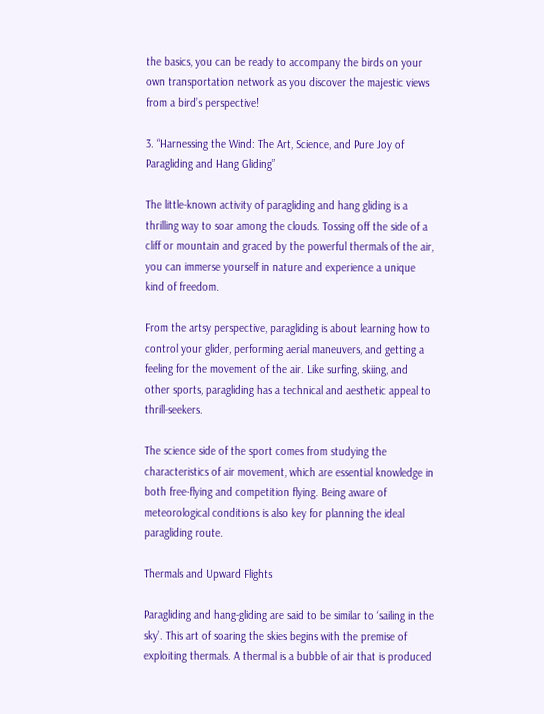the basics, you can be ready to accompany the birds on your own transportation network as you discover the majestic views from a bird’s perspective!

3. “Harnessing the Wind: The Art, Science, and Pure Joy of Paragliding and Hang Gliding”

The little-known activity of paragliding and hang gliding is a thrilling way to soar among the clouds. Tossing off the side of a cliff or mountain and graced by the powerful thermals of the air, you can immerse yourself in nature and experience a unique kind of freedom.

From the artsy perspective, paragliding is about learning how to control your glider, performing aerial maneuvers, and getting a feeling for the movement of the air. Like surfing, skiing, and other sports, paragliding has a technical and aesthetic appeal to thrill-seekers.

The science side of the sport comes from studying the characteristics of air movement, which are essential knowledge in both free-flying and competition flying. Being aware of meteorological conditions is also key for planning the ideal paragliding route.

Thermals and Upward Flights

Paragliding and hang-gliding are said to be similar to ‘sailing in the sky’. This art of soaring the skies begins with the premise of exploiting thermals. A thermal is a bubble of air that is produced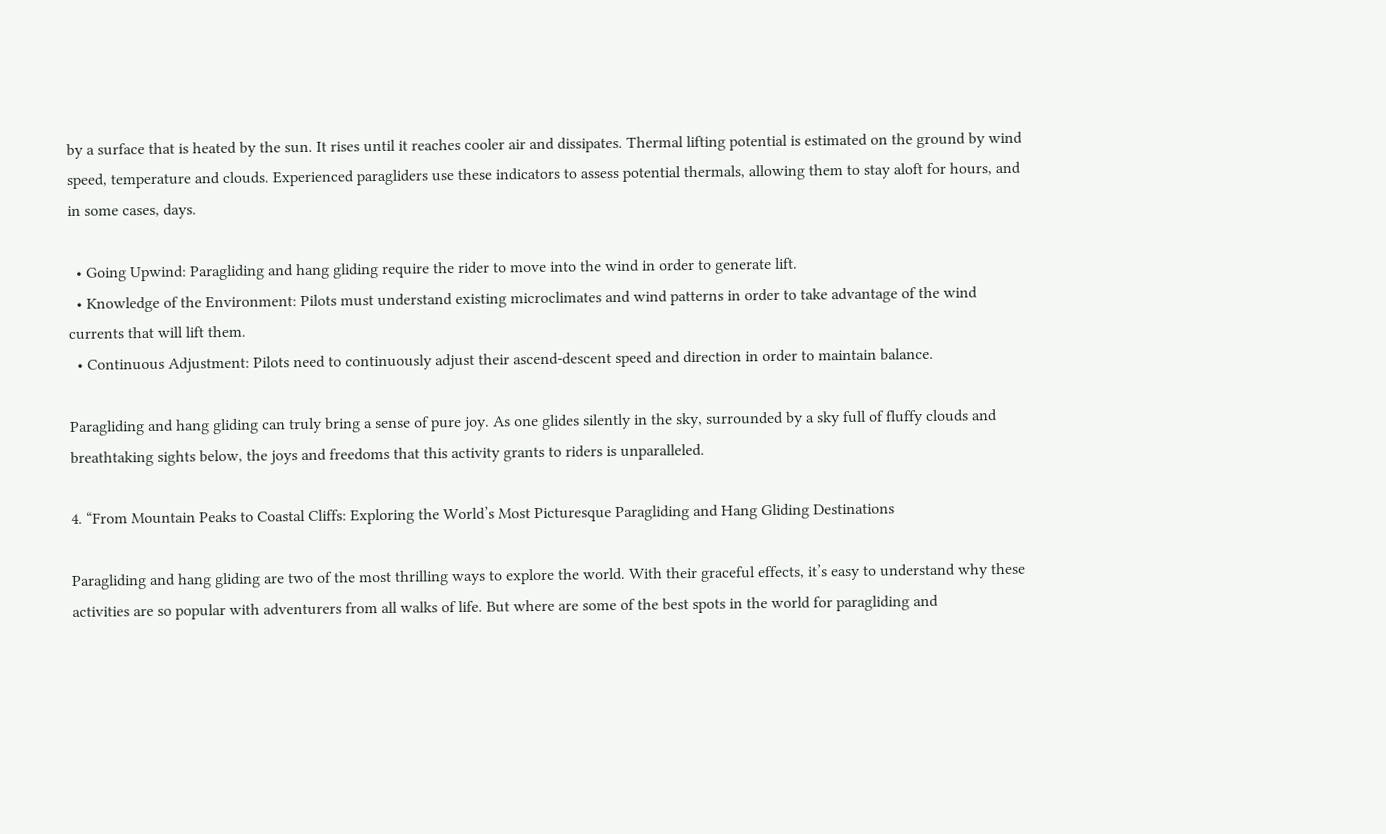by a surface that is heated by the sun. It rises until it reaches cooler air and dissipates. Thermal lifting potential is estimated on the ground by wind speed, temperature and clouds. Experienced paragliders use these indicators to assess potential thermals, allowing them to stay aloft for hours, and in some cases, days.

  • Going Upwind: Paragliding and hang gliding require the rider to move into the wind in order to generate lift.
  • Knowledge of the Environment: Pilots must understand existing microclimates and wind patterns in order to take advantage of the wind currents that will lift them.
  • Continuous Adjustment: Pilots need to continuously adjust their ascend-descent speed and direction in order to maintain balance.

Paragliding and hang gliding can truly bring a sense of pure joy. As one glides silently in the sky, surrounded by a sky full of fluffy clouds and breathtaking sights below, the joys and freedoms that this activity grants to riders is unparalleled.

4. “From Mountain Peaks to Coastal Cliffs: Exploring the World’s Most Picturesque Paragliding and Hang Gliding Destinations

Paragliding and hang gliding are two of the most thrilling ways to explore the world. With their graceful effects, it’s easy to understand why these activities are so popular with adventurers from all walks of life. But where are some of the best spots in the world for paragliding and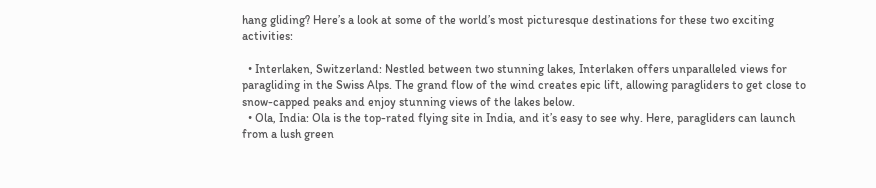hang gliding? Here’s a look at some of the world’s most picturesque destinations for these two exciting activities:

  • Interlaken, Switzerland: Nestled between two stunning lakes, Interlaken offers unparalleled views for paragliding in the Swiss Alps. The grand flow of the wind creates epic lift, allowing paragliders to get close to snow-capped peaks and enjoy stunning views of the lakes below.
  • Ola, India: Ola is the top-rated flying site in India, and it’s easy to see why. Here, paragliders can launch from a lush green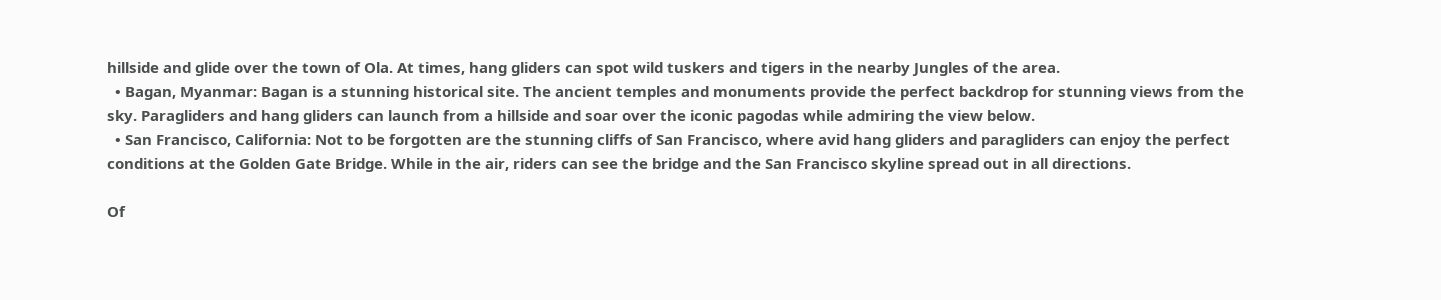hillside and glide over the town of Ola. At times, hang gliders can spot wild tuskers and tigers in the nearby Jungles of the area.
  • Bagan, Myanmar: Bagan is a stunning historical site. The ancient temples and monuments provide the perfect backdrop for stunning views from the sky. Paragliders and hang gliders can launch from a hillside and soar over the iconic pagodas while admiring the view below.
  • San Francisco, California: Not to be forgotten are the stunning cliffs of San Francisco, where avid hang gliders and paragliders can enjoy the perfect conditions at the Golden Gate Bridge. While in the air, riders can see the bridge and the San Francisco skyline spread out in all directions.

Of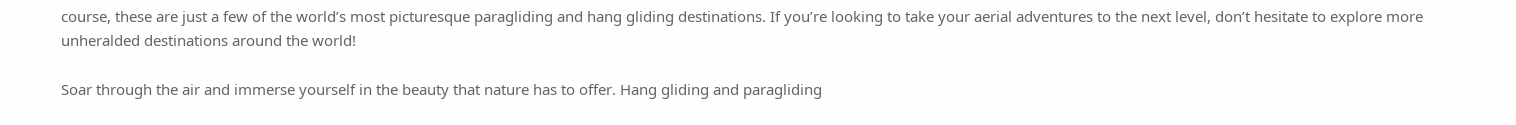course, these are just a few of the world’s most picturesque paragliding and hang gliding destinations. If you’re looking to take your aerial adventures to the next level, don’t hesitate to explore more unheralded destinations around the world!

Soar through the air and immerse yourself in the beauty that nature has to offer. Hang gliding and paragliding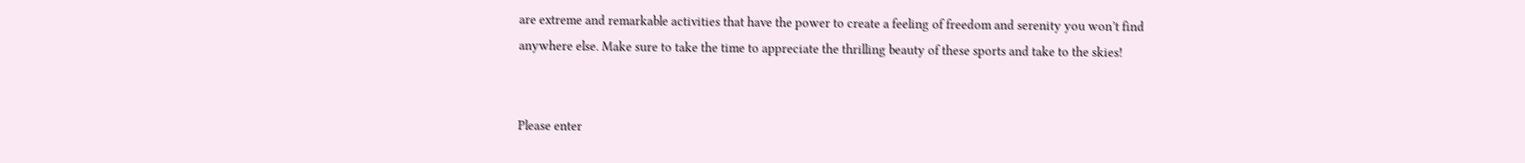are extreme and remarkable activities that have the power to create a feeling of freedom and serenity you won’t find anywhere else. Make sure to take the time to appreciate the thrilling beauty of these sports and take to the skies!


Please enter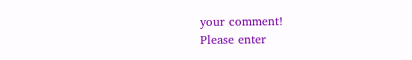your comment!
Please enter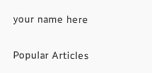your name here

Popular Articles